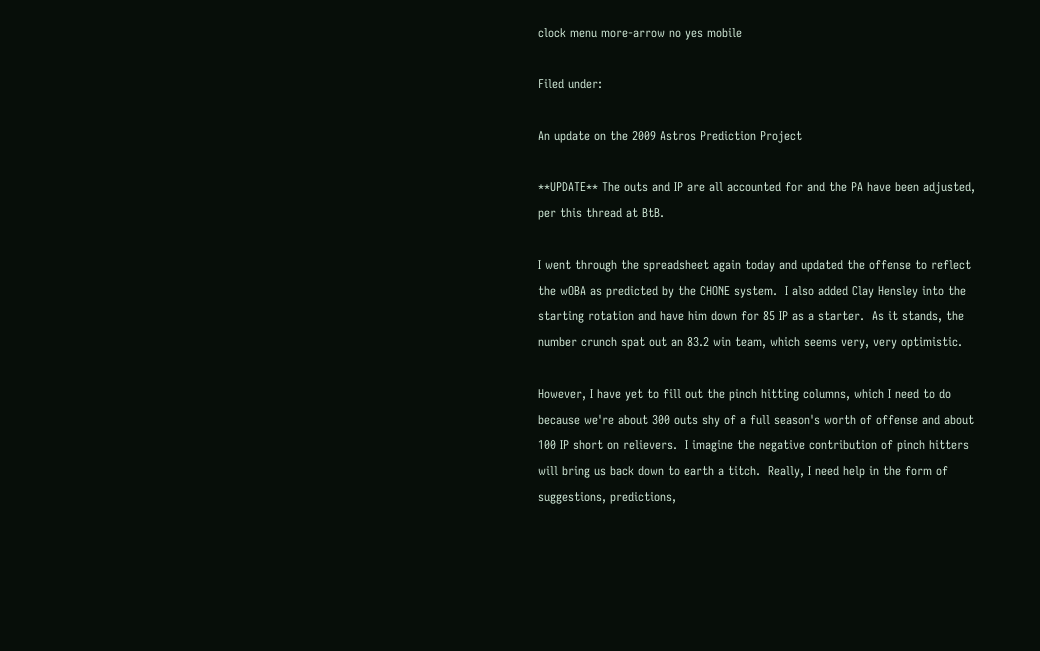clock menu more-arrow no yes mobile

Filed under:

An update on the 2009 Astros Prediction Project

**UPDATE** The outs and IP are all accounted for and the PA have been adjusted, per this thread at BtB.

I went through the spreadsheet again today and updated the offense to reflect the wOBA as predicted by the CHONE system.  I also added Clay Hensley into the starting rotation and have him down for 85 IP as a starter.  As it stands, the number crunch spat out an 83.2 win team, which seems very, very optimistic.

However, I have yet to fill out the pinch hitting columns, which I need to do because we're about 300 outs shy of a full season's worth of offense and about 100 IP short on relievers.  I imagine the negative contribution of pinch hitters will bring us back down to earth a titch.  Really, I need help in the form of suggestions, predictions,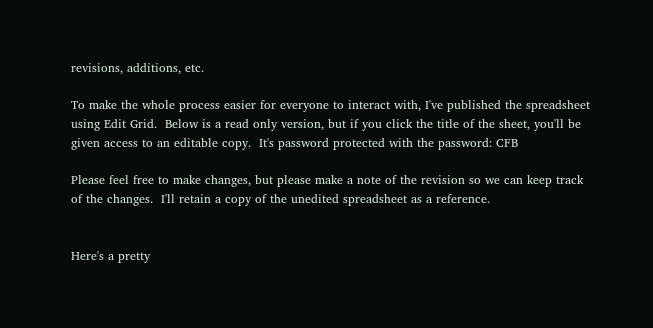revisions, additions, etc.

To make the whole process easier for everyone to interact with, I've published the spreadsheet using Edit Grid.  Below is a read only version, but if you click the title of the sheet, you'll be given access to an editable copy.  It's password protected with the password: CFB

Please feel free to make changes, but please make a note of the revision so we can keep track of the changes.  I'll retain a copy of the unedited spreadsheet as a reference.


Here's a pretty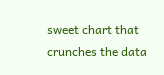sweet chart that crunches the data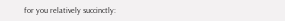for you relatively succinctly: